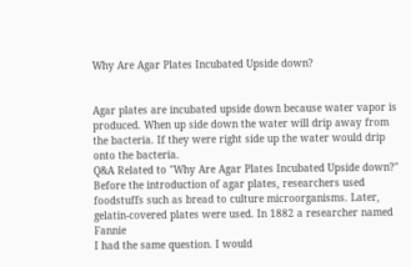Why Are Agar Plates Incubated Upside down?


Agar plates are incubated upside down because water vapor is produced. When up side down the water will drip away from the bacteria. If they were right side up the water would drip onto the bacteria.
Q&A Related to "Why Are Agar Plates Incubated Upside down?"
Before the introduction of agar plates, researchers used foodstuffs such as bread to culture microorganisms. Later, gelatin-covered plates were used. In 1882 a researcher named Fannie
I had the same question. I would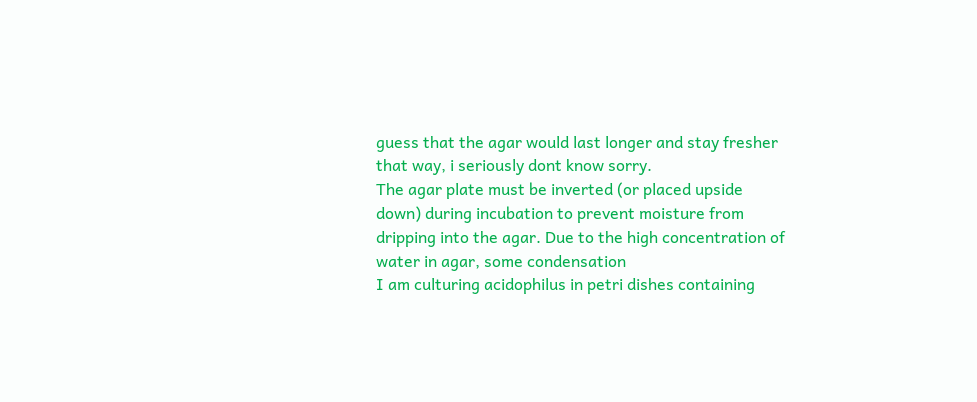guess that the agar would last longer and stay fresher that way, i seriously dont know sorry.
The agar plate must be inverted (or placed upside down) during incubation to prevent moisture from dripping into the agar. Due to the high concentration of water in agar, some condensation
I am culturing acidophilus in petri dishes containing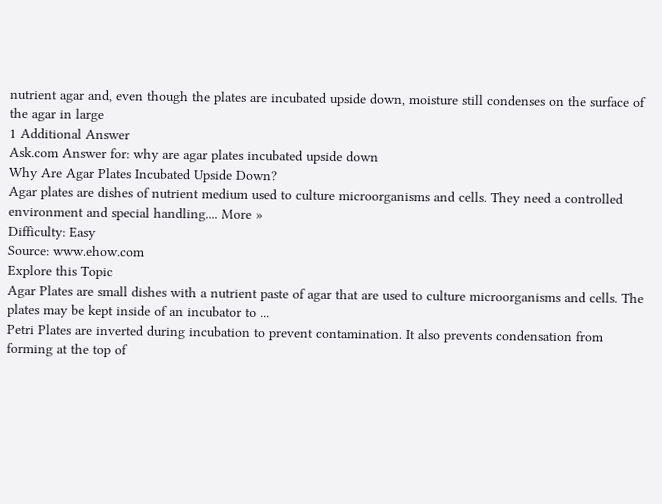nutrient agar and, even though the plates are incubated upside down, moisture still condenses on the surface of the agar in large
1 Additional Answer
Ask.com Answer for: why are agar plates incubated upside down
Why Are Agar Plates Incubated Upside Down?
Agar plates are dishes of nutrient medium used to culture microorganisms and cells. They need a controlled environment and special handling.... More »
Difficulty: Easy
Source: www.ehow.com
Explore this Topic
Agar Plates are small dishes with a nutrient paste of agar that are used to culture microorganisms and cells. The plates may be kept inside of an incubator to ...
Petri Plates are inverted during incubation to prevent contamination. It also prevents condensation from forming at the top of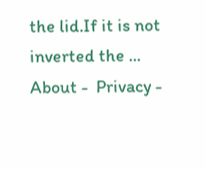the lid.If it is not inverted the ...
About -  Privacy -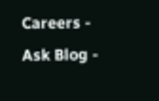Careers -  Ask Blog -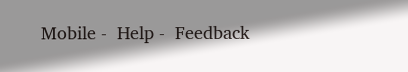Mobile -  Help -  Feedback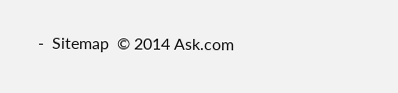-  Sitemap  © 2014 Ask.com